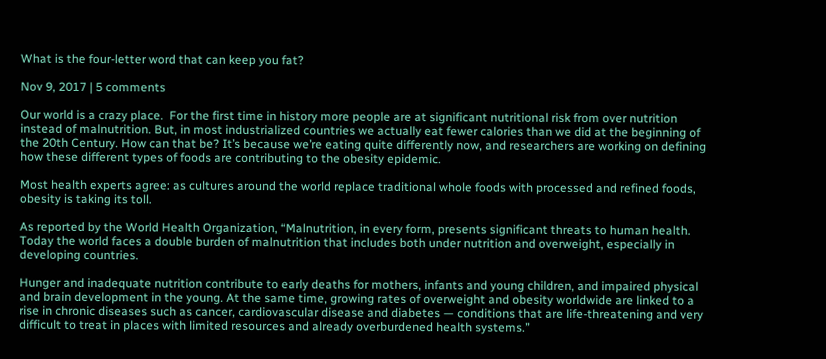What is the four-letter word that can keep you fat?

Nov 9, 2017 | 5 comments

Our world is a crazy place.  For the first time in history more people are at significant nutritional risk from over nutrition instead of malnutrition. But, in most industrialized countries we actually eat fewer calories than we did at the beginning of the 20th Century. How can that be? It’s because we’re eating quite differently now, and researchers are working on defining how these different types of foods are contributing to the obesity epidemic.

Most health experts agree: as cultures around the world replace traditional whole foods with processed and refined foods, obesity is taking its toll.

As reported by the World Health Organization, “Malnutrition, in every form, presents significant threats to human health. Today the world faces a double burden of malnutrition that includes both under nutrition and overweight, especially in developing countries.

Hunger and inadequate nutrition contribute to early deaths for mothers, infants and young children, and impaired physical and brain development in the young. At the same time, growing rates of overweight and obesity worldwide are linked to a rise in chronic diseases such as cancer, cardiovascular disease and diabetes — conditions that are life-threatening and very difficult to treat in places with limited resources and already overburdened health systems.”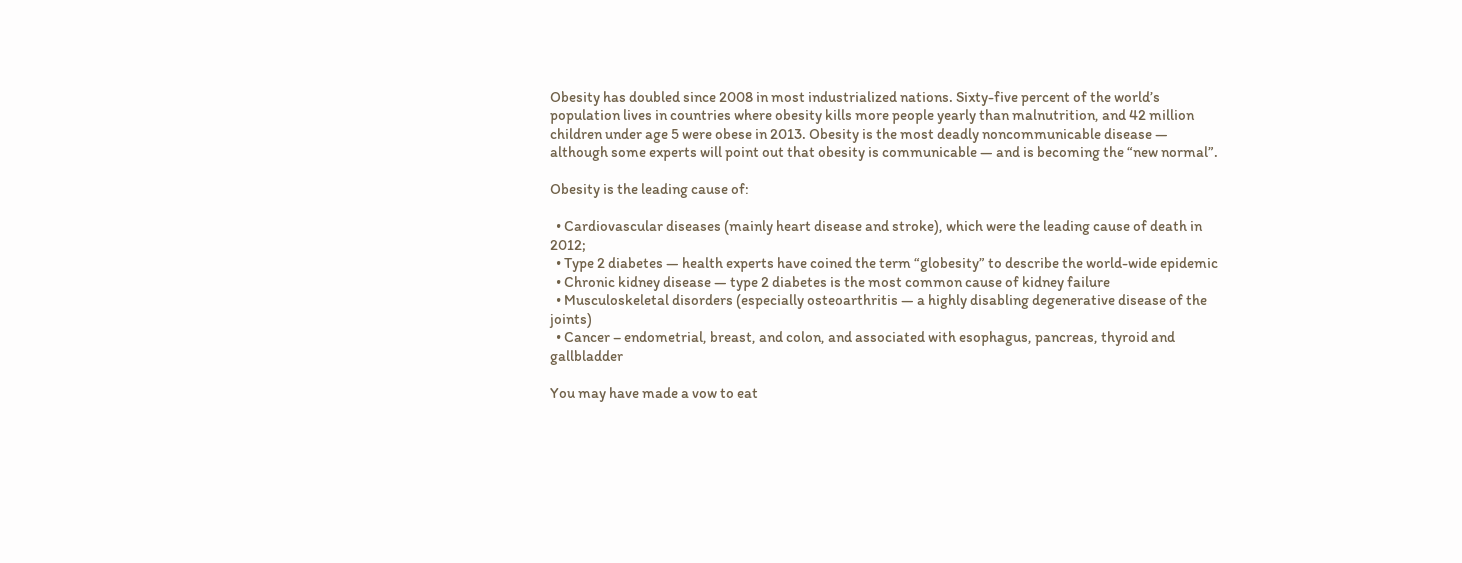Obesity has doubled since 2008 in most industrialized nations. Sixty-five percent of the world’s population lives in countries where obesity kills more people yearly than malnutrition, and 42 million children under age 5 were obese in 2013. Obesity is the most deadly noncommunicable disease — although some experts will point out that obesity is communicable — and is becoming the “new normal”.

Obesity is the leading cause of:

  • Cardiovascular diseases (mainly heart disease and stroke), which were the leading cause of death in 2012;
  • Type 2 diabetes — health experts have coined the term “globesity” to describe the world-wide epidemic
  • Chronic kidney disease — type 2 diabetes is the most common cause of kidney failure
  • Musculoskeletal disorders (especially osteoarthritis — a highly disabling degenerative disease of the joints)
  • Cancer – endometrial, breast, and colon, and associated with esophagus, pancreas, thyroid and gallbladder

You may have made a vow to eat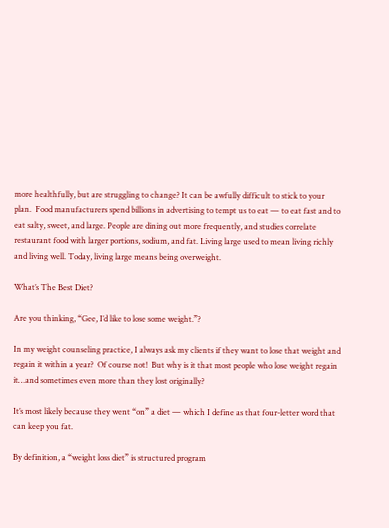more healthfully, but are struggling to change? It can be awfully difficult to stick to your plan.  Food manufacturers spend billions in advertising to tempt us to eat — to eat fast and to eat salty, sweet, and large. People are dining out more frequently, and studies correlate restaurant food with larger portions, sodium, and fat. Living large used to mean living richly and living well. Today, living large means being overweight.

What’s The Best Diet?

Are you thinking, “Gee, I’d like to lose some weight.”?

In my weight counseling practice, I always ask my clients if they want to lose that weight and regain it within a year?  Of course not!  But why is it that most people who lose weight regain it…and sometimes even more than they lost originally?

It’s most likely because they went “on” a diet — which I define as that four-letter word that can keep you fat.

By definition, a “weight loss diet” is structured program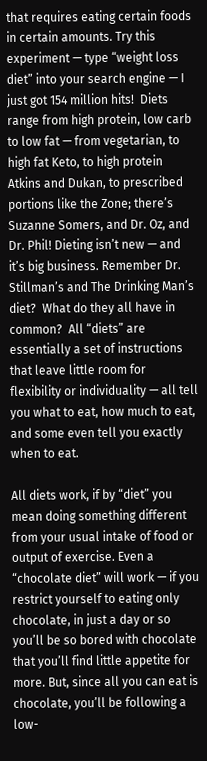that requires eating certain foods in certain amounts. Try this experiment — type “weight loss diet” into your search engine — I just got 154 million hits!  Diets range from high protein, low carb to low fat — from vegetarian, to high fat Keto, to high protein Atkins and Dukan, to prescribed portions like the Zone; there’s Suzanne Somers, and Dr. Oz, and Dr. Phil! Dieting isn’t new — and it’s big business. Remember Dr. Stillman’s and The Drinking Man’s diet?  What do they all have in common?  All “diets” are essentially a set of instructions that leave little room for flexibility or individuality — all tell you what to eat, how much to eat, and some even tell you exactly when to eat.

All diets work, if by “diet” you mean doing something different from your usual intake of food or output of exercise. Even a “chocolate diet” will work — if you restrict yourself to eating only chocolate, in just a day or so you’ll be so bored with chocolate that you’ll find little appetite for more. But, since all you can eat is chocolate, you’ll be following a low-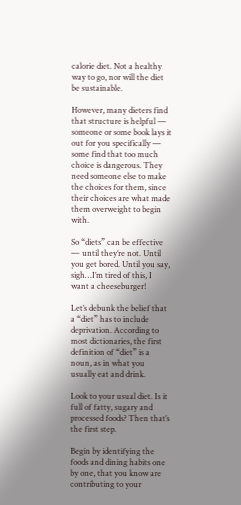calorie diet. Not a healthy way to go, nor will the diet be sustainable.

However, many dieters find that structure is helpful — someone or some book lays it out for you specifically — some find that too much choice is dangerous. They need someone else to make the choices for them, since their choices are what made them overweight to begin with.

So “diets” can be effective — until they’re not. Until you get bored. Until you say, sigh…I’m tired of this, I want a cheeseburger!

Let’s debunk the belief that a “diet” has to include deprivation. According to most dictionaries, the first definition of “diet” is a noun, as in what you usually eat and drink.

Look to your usual diet. Is it full of fatty, sugary and processed foods? Then that’s the first step.

Begin by identifying the foods and dining habits one by one, that you know are contributing to your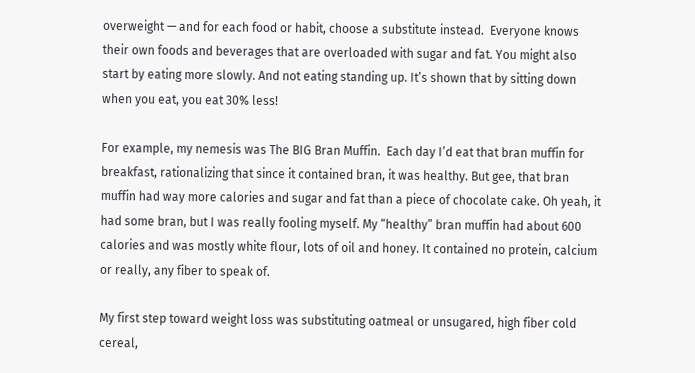overweight — and for each food or habit, choose a substitute instead.  Everyone knows their own foods and beverages that are overloaded with sugar and fat. You might also start by eating more slowly. And not eating standing up. It’s shown that by sitting down when you eat, you eat 30% less!

For example, my nemesis was The BIG Bran Muffin.  Each day I’d eat that bran muffin for breakfast, rationalizing that since it contained bran, it was healthy. But gee, that bran muffin had way more calories and sugar and fat than a piece of chocolate cake. Oh yeah, it had some bran, but I was really fooling myself. My “healthy” bran muffin had about 600 calories and was mostly white flour, lots of oil and honey. It contained no protein, calcium or really, any fiber to speak of.

My first step toward weight loss was substituting oatmeal or unsugared, high fiber cold cereal,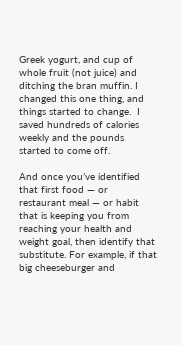Greek yogurt, and cup of whole fruit (not juice) and ditching the bran muffin. I changed this one thing, and things started to change.  I saved hundreds of calories weekly and the pounds started to come off.

And once you’ve identified that first food — or restaurant meal — or habit that is keeping you from reaching your health and weight goal, then identify that substitute. For example, if that big cheeseburger and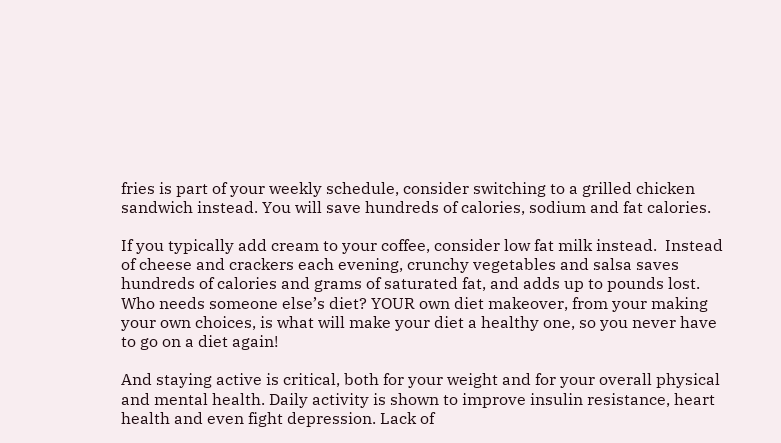fries is part of your weekly schedule, consider switching to a grilled chicken sandwich instead. You will save hundreds of calories, sodium and fat calories.

If you typically add cream to your coffee, consider low fat milk instead.  Instead of cheese and crackers each evening, crunchy vegetables and salsa saves hundreds of calories and grams of saturated fat, and adds up to pounds lost. Who needs someone else’s diet? YOUR own diet makeover, from your making your own choices, is what will make your diet a healthy one, so you never have to go on a diet again!

And staying active is critical, both for your weight and for your overall physical and mental health. Daily activity is shown to improve insulin resistance, heart health and even fight depression. Lack of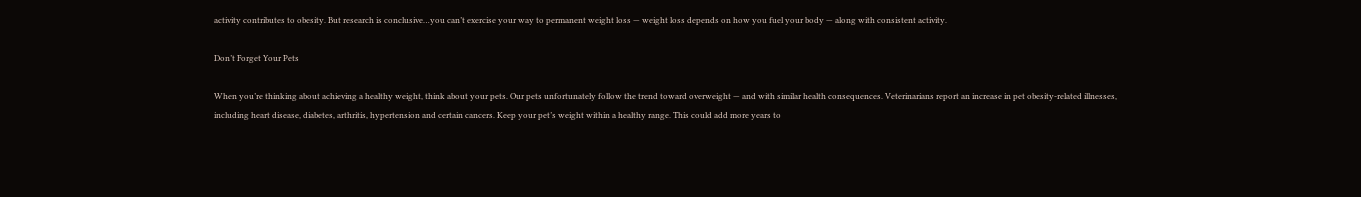activity contributes to obesity. But research is conclusive…you can’t exercise your way to permanent weight loss — weight loss depends on how you fuel your body — along with consistent activity.

Don’t Forget Your Pets

When you’re thinking about achieving a healthy weight, think about your pets. Our pets unfortunately follow the trend toward overweight — and with similar health consequences. Veterinarians report an increase in pet obesity-related illnesses, including heart disease, diabetes, arthritis, hypertension and certain cancers. Keep your pet’s weight within a healthy range. This could add more years to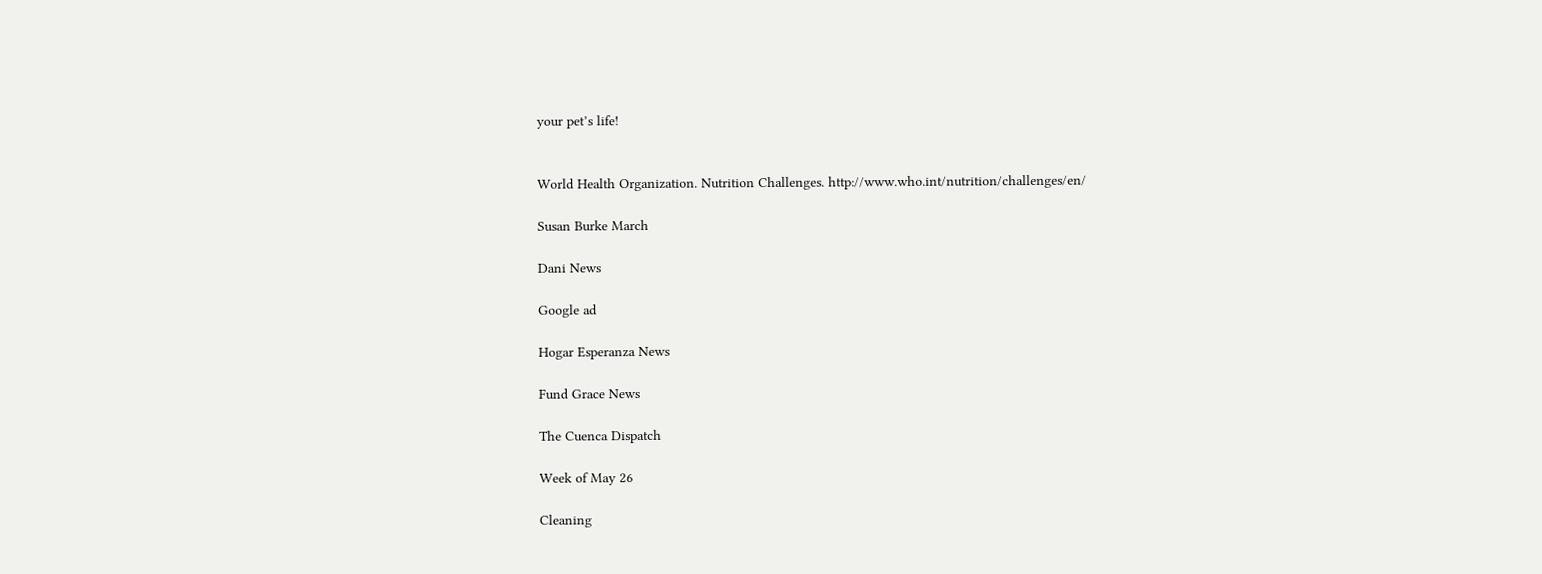your pet’s life!


World Health Organization. Nutrition Challenges. http://www.who.int/nutrition/challenges/en/

Susan Burke March

Dani News

Google ad

Hogar Esperanza News

Fund Grace News

The Cuenca Dispatch

Week of May 26

Cleaning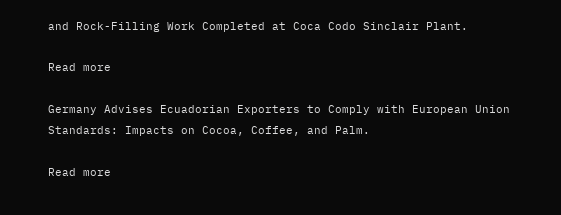and Rock-Filling Work Completed at Coca Codo Sinclair Plant.

Read more

Germany Advises Ecuadorian Exporters to Comply with European Union Standards: Impacts on Cocoa, Coffee, and Palm.

Read more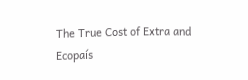The True Cost of Extra and Ecopaís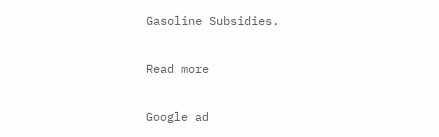Gasoline Subsidies.

Read more

Google ad